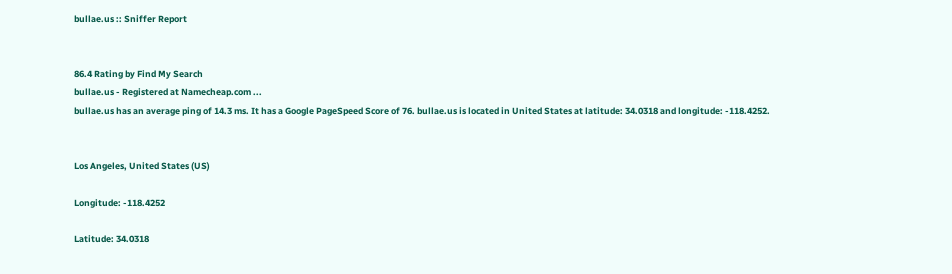bullae.us :: Sniffer Report


86.4 Rating by Find My Search
bullae.us - Registered at Namecheap.com ...
bullae.us has an average ping of 14.3 ms. It has a Google PageSpeed Score of 76. bullae.us is located in United States at latitude: 34.0318 and longitude: -118.4252.


Los Angeles, United States (US)

Longitude: -118.4252

Latitude: 34.0318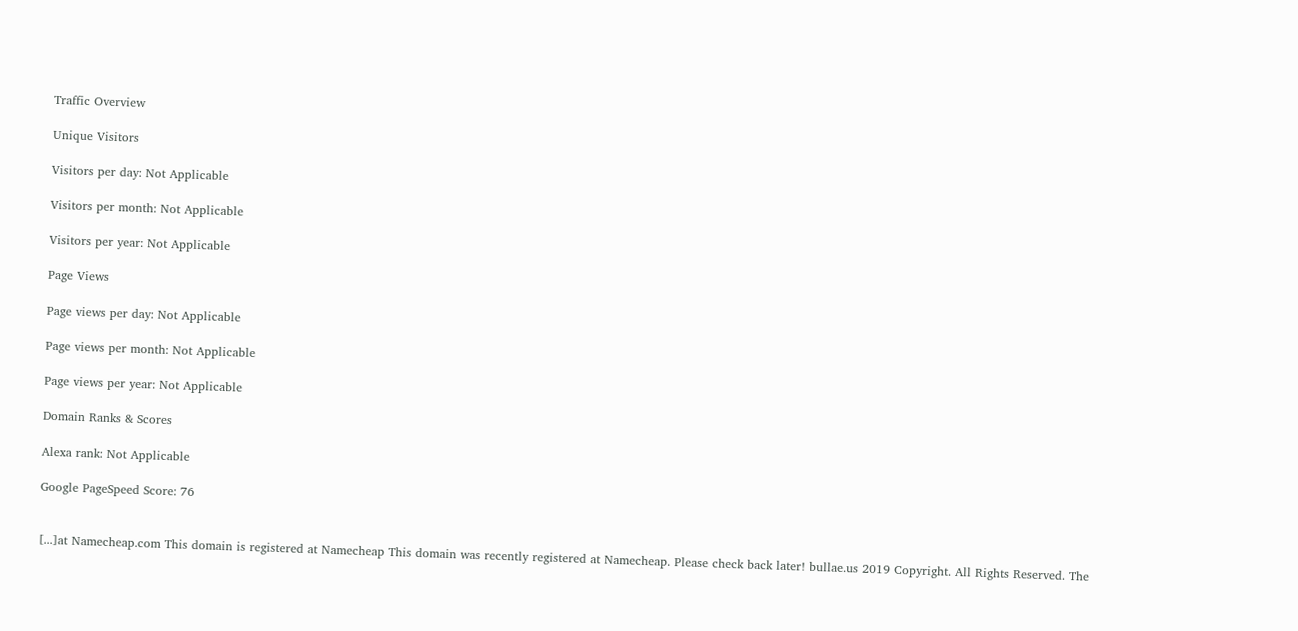Traffic Overview

Unique Visitors

Visitors per day: Not Applicable

Visitors per month: Not Applicable

Visitors per year: Not Applicable

Page Views

Page views per day: Not Applicable

Page views per month: Not Applicable

Page views per year: Not Applicable

Domain Ranks & Scores

Alexa rank: Not Applicable

Google PageSpeed Score: 76


[...]at Namecheap.com This domain is registered at Namecheap This domain was recently registered at Namecheap. Please check back later! bullae.us 2019 Copyright. All Rights Reserved. The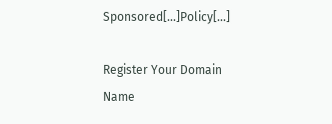Sponsored[...]Policy[...]

Register Your Domain Name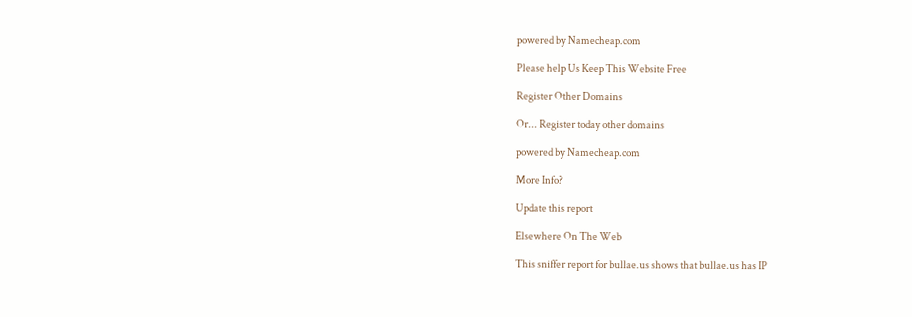powered by Namecheap.com

Please help Us Keep This Website Free

Register Other Domains

Or... Register today other domains

powered by Namecheap.com

More Info?

Update this report

Elsewhere On The Web

This sniffer report for bullae.us shows that bullae.us has IP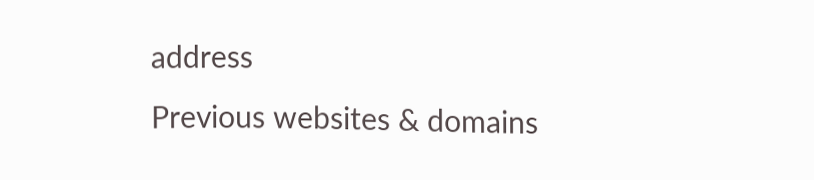address
Previous websites & domains